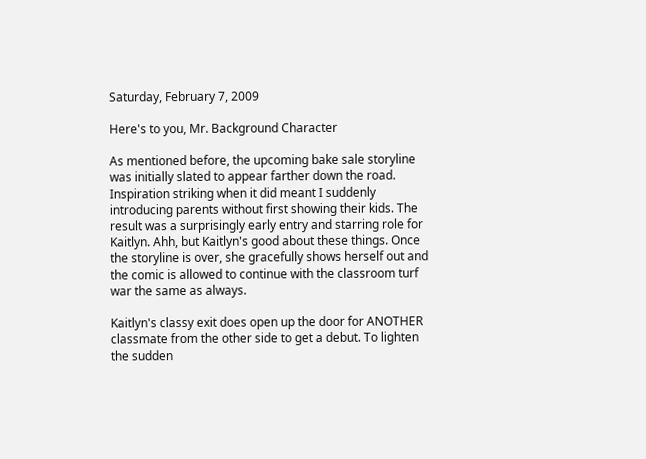Saturday, February 7, 2009

Here's to you, Mr. Background Character

As mentioned before, the upcoming bake sale storyline was initially slated to appear farther down the road. Inspiration striking when it did meant I suddenly introducing parents without first showing their kids. The result was a surprisingly early entry and starring role for Kaitlyn. Ahh, but Kaitlyn's good about these things. Once the storyline is over, she gracefully shows herself out and the comic is allowed to continue with the classroom turf war the same as always.

Kaitlyn's classy exit does open up the door for ANOTHER classmate from the other side to get a debut. To lighten the sudden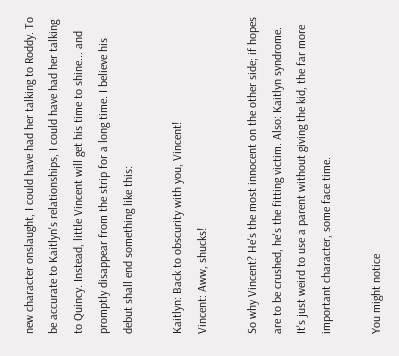new character onslaught, I could have had her talking to Roddy. To be accurate to Kaitlyn's relationships, I could have had her talking to Quincy. Instead, little Vincent will get his time to shine... and promptly disappear from the strip for a long time. I believe his debut shall end something like this:

Kaitlyn: Back to obscurity with you, Vincent!
Vincent: Aww, shucks!

So why Vincent? He's the most innocent on the other side; if hopes are to be crushed, he's the fitting victim. Also: Kaitlyn syndrome. It's just weird to use a parent without giving the kid, the far more important character, some face time.

You might notice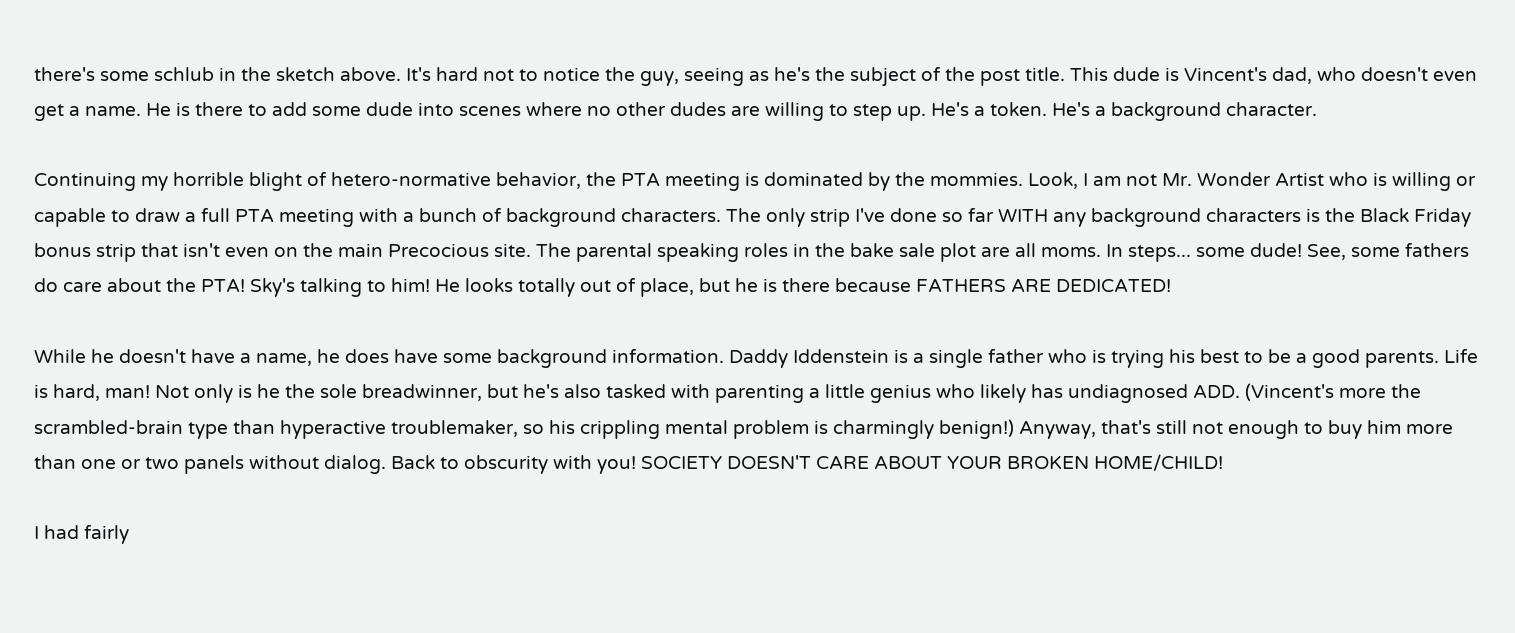there's some schlub in the sketch above. It's hard not to notice the guy, seeing as he's the subject of the post title. This dude is Vincent's dad, who doesn't even get a name. He is there to add some dude into scenes where no other dudes are willing to step up. He's a token. He's a background character.

Continuing my horrible blight of hetero-normative behavior, the PTA meeting is dominated by the mommies. Look, I am not Mr. Wonder Artist who is willing or capable to draw a full PTA meeting with a bunch of background characters. The only strip I've done so far WITH any background characters is the Black Friday bonus strip that isn't even on the main Precocious site. The parental speaking roles in the bake sale plot are all moms. In steps... some dude! See, some fathers do care about the PTA! Sky's talking to him! He looks totally out of place, but he is there because FATHERS ARE DEDICATED!

While he doesn't have a name, he does have some background information. Daddy Iddenstein is a single father who is trying his best to be a good parents. Life is hard, man! Not only is he the sole breadwinner, but he's also tasked with parenting a little genius who likely has undiagnosed ADD. (Vincent's more the scrambled-brain type than hyperactive troublemaker, so his crippling mental problem is charmingly benign!) Anyway, that's still not enough to buy him more than one or two panels without dialog. Back to obscurity with you! SOCIETY DOESN'T CARE ABOUT YOUR BROKEN HOME/CHILD!

I had fairly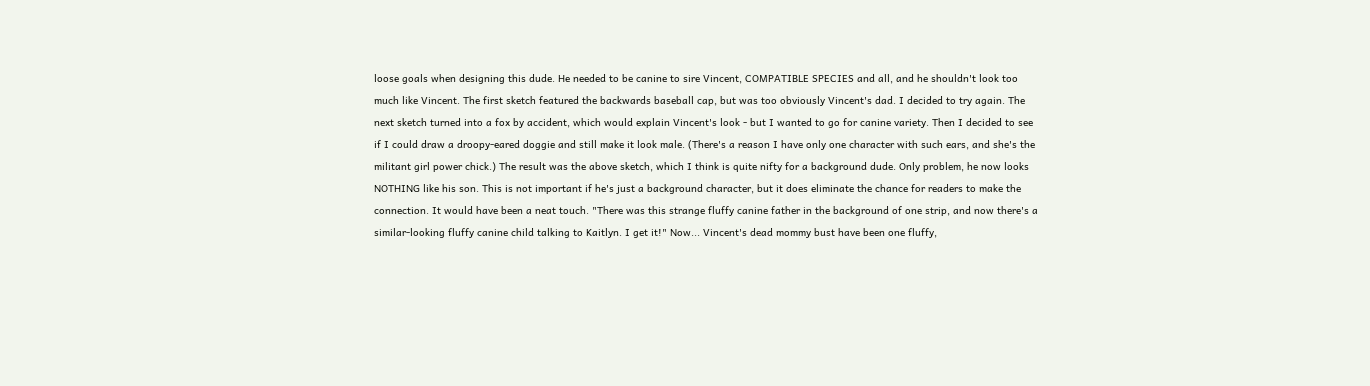loose goals when designing this dude. He needed to be canine to sire Vincent, COMPATIBLE SPECIES and all, and he shouldn't look too much like Vincent. The first sketch featured the backwards baseball cap, but was too obviously Vincent's dad. I decided to try again. The next sketch turned into a fox by accident, which would explain Vincent's look - but I wanted to go for canine variety. Then I decided to see if I could draw a droopy-eared doggie and still make it look male. (There's a reason I have only one character with such ears, and she's the militant girl power chick.) The result was the above sketch, which I think is quite nifty for a background dude. Only problem, he now looks NOTHING like his son. This is not important if he's just a background character, but it does eliminate the chance for readers to make the connection. It would have been a neat touch. "There was this strange fluffy canine father in the background of one strip, and now there's a similar-looking fluffy canine child talking to Kaitlyn. I get it!" Now... Vincent's dead mommy bust have been one fluffy,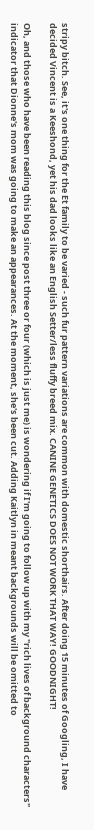stripy bitch. See, it's one thing for the Et family to be varied - such fur pattern variations are common with domestic shorthairs. After doing 15 minutes of Googling, I have decided Vincent is a Keeshond, yet his dad looks like an English Setter/less fluffy breed mix. CANINE GENETICS DOES NOT WORK THAT WAY! GOODNIGHT!

Oh, and those who have been reading this blog since post three or four (which is just me) is wondering if I'm going to follow up with my "rich lives of background characters" indicator that Dionne's mom was going to make an appearances. At the moment, she's been cut. Adding Kaitlyn in meant backgrounds will be omitted to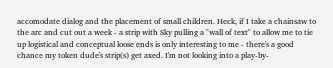accomodate dialog and the placement of small children. Heck, if I take a chainsaw to the arc and cut out a week - a strip with Sky pulling a "wall of text" to allow me to tie up logistical and conceptual loose ends is only interesting to me - there's a good chance my token dude's strip(s) get axed. I'm not looking into a play-by-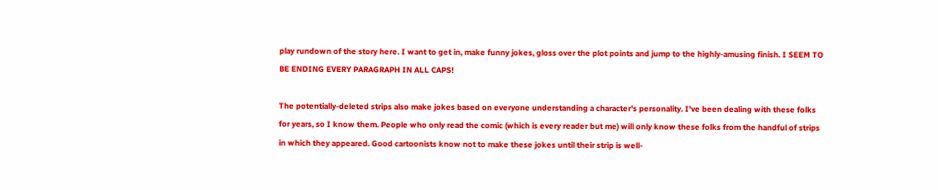play rundown of the story here. I want to get in, make funny jokes, gloss over the plot points and jump to the highly-amusing finish. I SEEM TO BE ENDING EVERY PARAGRAPH IN ALL CAPS!

The potentially-deleted strips also make jokes based on everyone understanding a character's personality. I've been dealing with these folks for years, so I know them. People who only read the comic (which is every reader but me) will only know these folks from the handful of strips in which they appeared. Good cartoonists know not to make these jokes until their strip is well-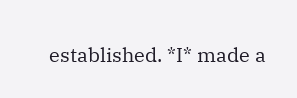established. *I* made a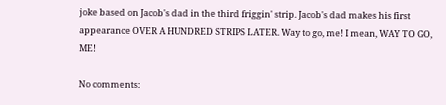joke based on Jacob's dad in the third friggin' strip. Jacob's dad makes his first appearance OVER A HUNDRED STRIPS LATER. Way to go, me! I mean, WAY TO GO, ME!

No comments: